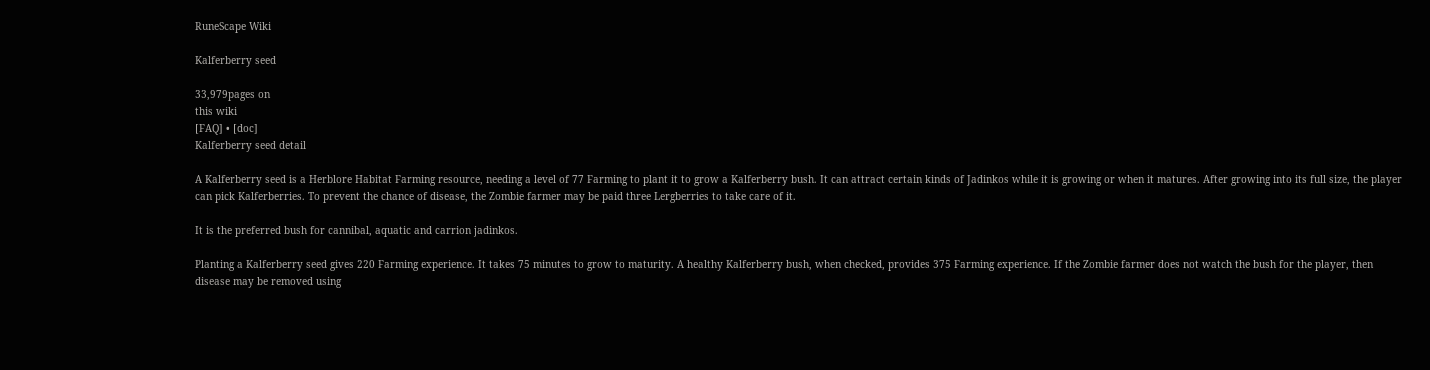RuneScape Wiki

Kalferberry seed

33,979pages on
this wiki
[FAQ] • [doc]
Kalferberry seed detail

A Kalferberry seed is a Herblore Habitat Farming resource, needing a level of 77 Farming to plant it to grow a Kalferberry bush. It can attract certain kinds of Jadinkos while it is growing or when it matures. After growing into its full size, the player can pick Kalferberries. To prevent the chance of disease, the Zombie farmer may be paid three Lergberries to take care of it.

It is the preferred bush for cannibal, aquatic and carrion jadinkos.

Planting a Kalferberry seed gives 220 Farming experience. It takes 75 minutes to grow to maturity. A healthy Kalferberry bush, when checked, provides 375 Farming experience. If the Zombie farmer does not watch the bush for the player, then disease may be removed using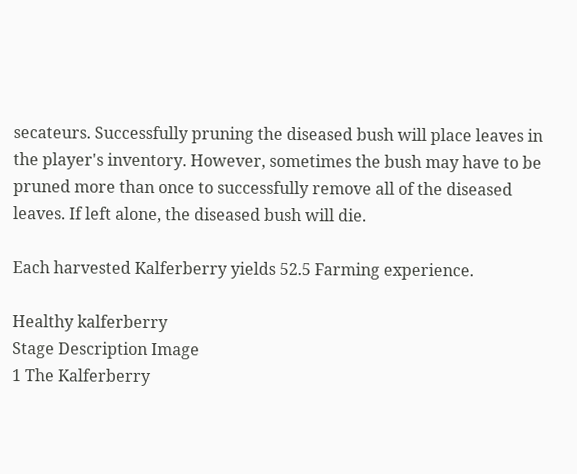secateurs. Successfully pruning the diseased bush will place leaves in the player's inventory. However, sometimes the bush may have to be pruned more than once to successfully remove all of the diseased leaves. If left alone, the diseased bush will die.

Each harvested Kalferberry yields 52.5 Farming experience.

Healthy kalferberry
Stage Description Image
1 The Kalferberry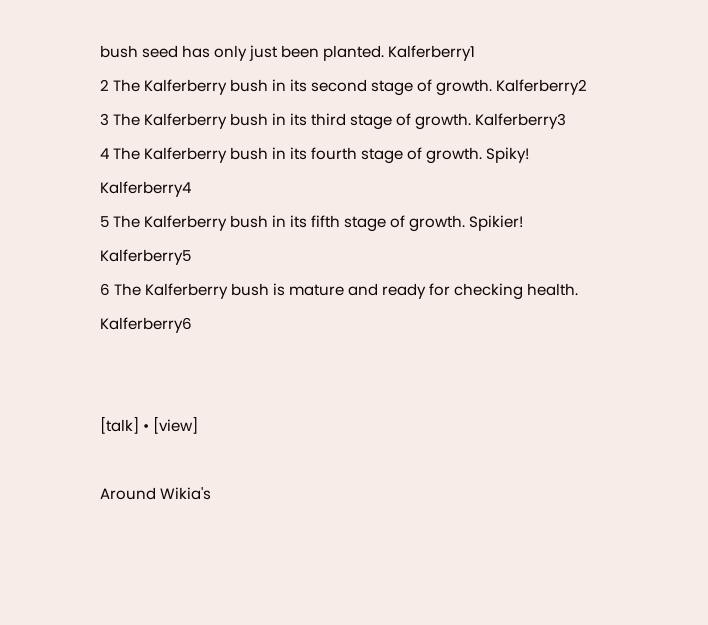bush seed has only just been planted. Kalferberry1
2 The Kalferberry bush in its second stage of growth. Kalferberry2
3 The Kalferberry bush in its third stage of growth. Kalferberry3
4 The Kalferberry bush in its fourth stage of growth. Spiky! Kalferberry4
5 The Kalferberry bush in its fifth stage of growth. Spikier! Kalferberry5
6 The Kalferberry bush is mature and ready for checking health. Kalferberry6


[talk] • [view]

Around Wikia's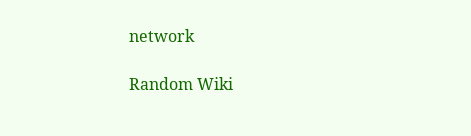network

Random Wiki